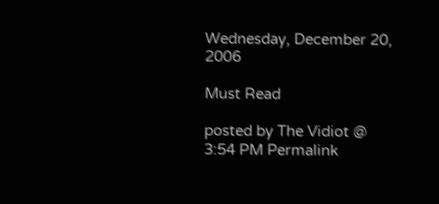Wednesday, December 20, 2006

Must Read

posted by The Vidiot @ 3:54 PM Permalink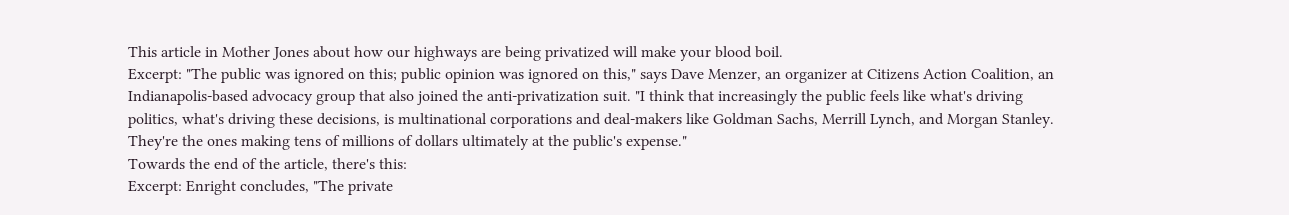This article in Mother Jones about how our highways are being privatized will make your blood boil.
Excerpt: "The public was ignored on this; public opinion was ignored on this," says Dave Menzer, an organizer at Citizens Action Coalition, an Indianapolis-based advocacy group that also joined the anti-privatization suit. "I think that increasingly the public feels like what's driving politics, what's driving these decisions, is multinational corporations and deal-makers like Goldman Sachs, Merrill Lynch, and Morgan Stanley. They're the ones making tens of millions of dollars ultimately at the public's expense."
Towards the end of the article, there's this:
Excerpt: Enright concludes, "The private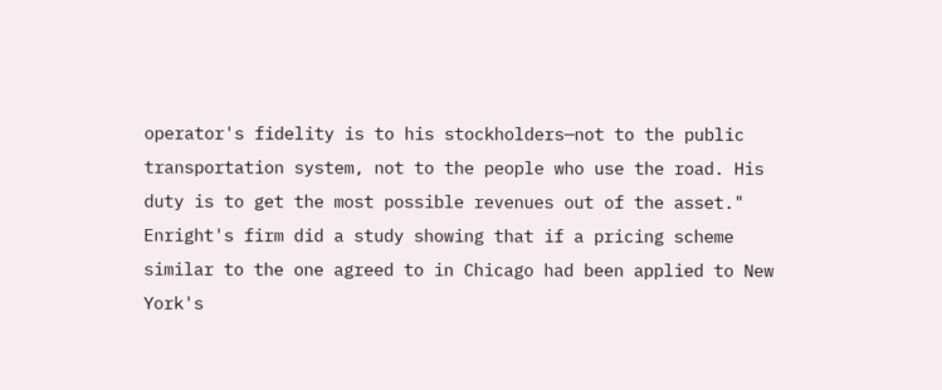operator's fidelity is to his stockholders—not to the public transportation system, not to the people who use the road. His duty is to get the most possible revenues out of the asset." Enright's firm did a study showing that if a pricing scheme similar to the one agreed to in Chicago had been applied to New York's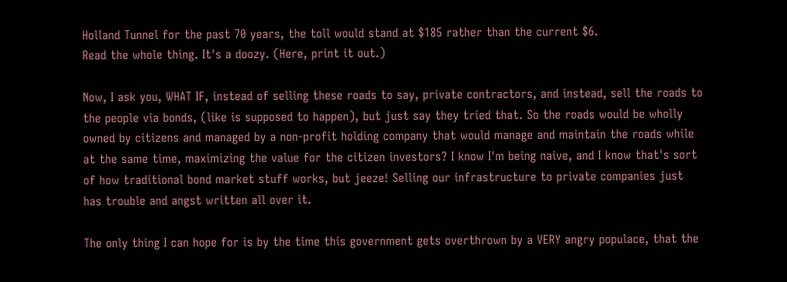Holland Tunnel for the past 70 years, the toll would stand at $185 rather than the current $6.
Read the whole thing. It's a doozy. (Here, print it out.)

Now, I ask you, WHAT IF, instead of selling these roads to say, private contractors, and instead, sell the roads to the people via bonds, (like is supposed to happen), but just say they tried that. So the roads would be wholly owned by citizens and managed by a non-profit holding company that would manage and maintain the roads while at the same time, maximizing the value for the citizen investors? I know I'm being naive, and I know that's sort of how traditional bond market stuff works, but jeeze! Selling our infrastructure to private companies just has trouble and angst written all over it.

The only thing I can hope for is by the time this government gets overthrown by a VERY angry populace, that the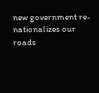new government re-nationalizes our roads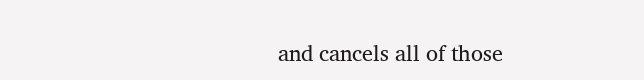and cancels all of those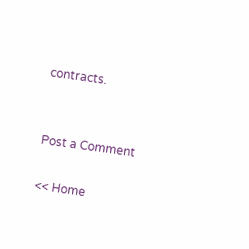contracts.


Post a Comment

<< Home